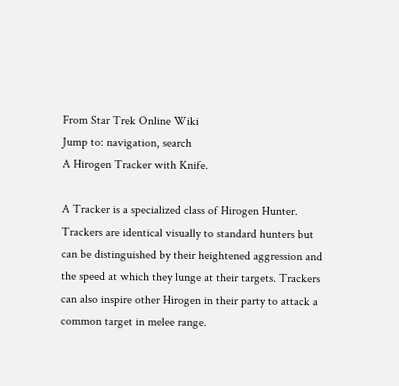From Star Trek Online Wiki
Jump to: navigation, search
A Hirogen Tracker with Knife.

A Tracker is a specialized class of Hirogen Hunter. Trackers are identical visually to standard hunters but can be distinguished by their heightened aggression and the speed at which they lunge at their targets. Trackers can also inspire other Hirogen in their party to attack a common target in melee range.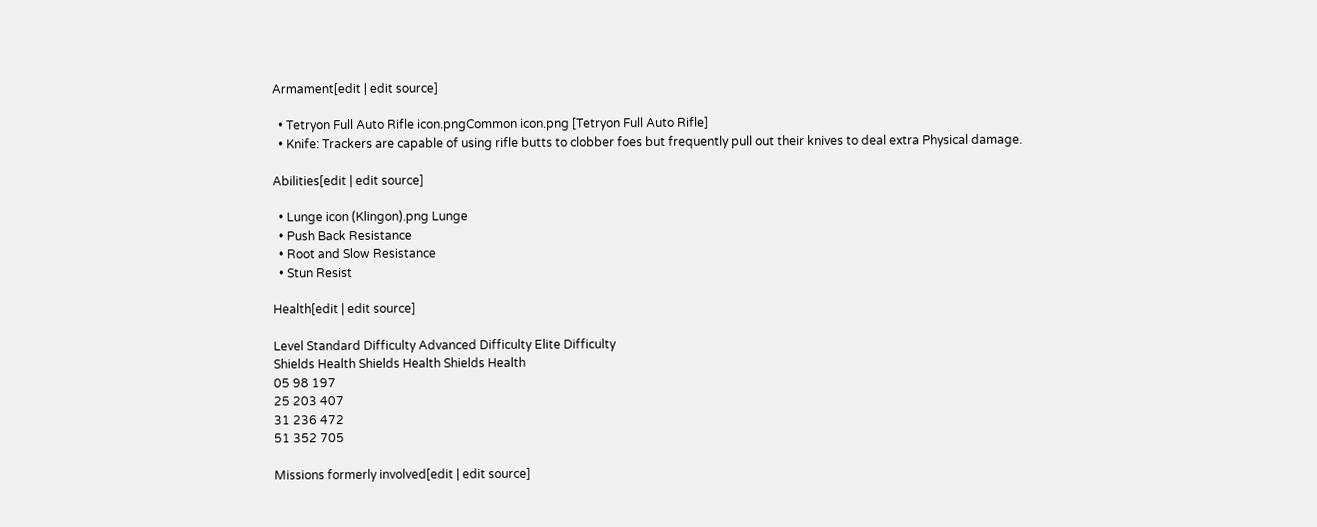Armament[edit | edit source]

  • Tetryon Full Auto Rifle icon.pngCommon icon.png [Tetryon Full Auto Rifle]
  • Knife: Trackers are capable of using rifle butts to clobber foes but frequently pull out their knives to deal extra Physical damage.

Abilities[edit | edit source]

  • Lunge icon (Klingon).png Lunge
  • Push Back Resistance
  • Root and Slow Resistance
  • Stun Resist

Health[edit | edit source]

Level Standard Difficulty Advanced Difficulty Elite Difficulty
Shields Health Shields Health Shields Health
05 98 197
25 203 407
31 236 472
51 352 705

Missions formerly involved[edit | edit source]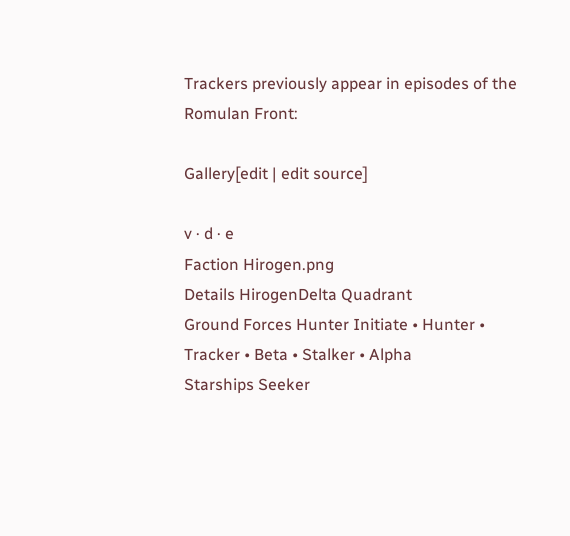Trackers previously appear in episodes of the Romulan Front:

Gallery[edit | edit source]

v · d · e
Faction Hirogen.png
Details HirogenDelta Quadrant
Ground Forces Hunter Initiate • Hunter • Tracker • Beta • Stalker • Alpha
Starships Seeker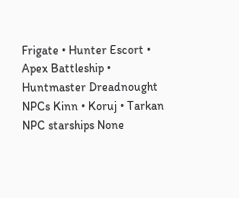Frigate • Hunter Escort • Apex Battleship • Huntmaster Dreadnought
NPCs Kinn • Koruj • Tarkan
NPC starships None